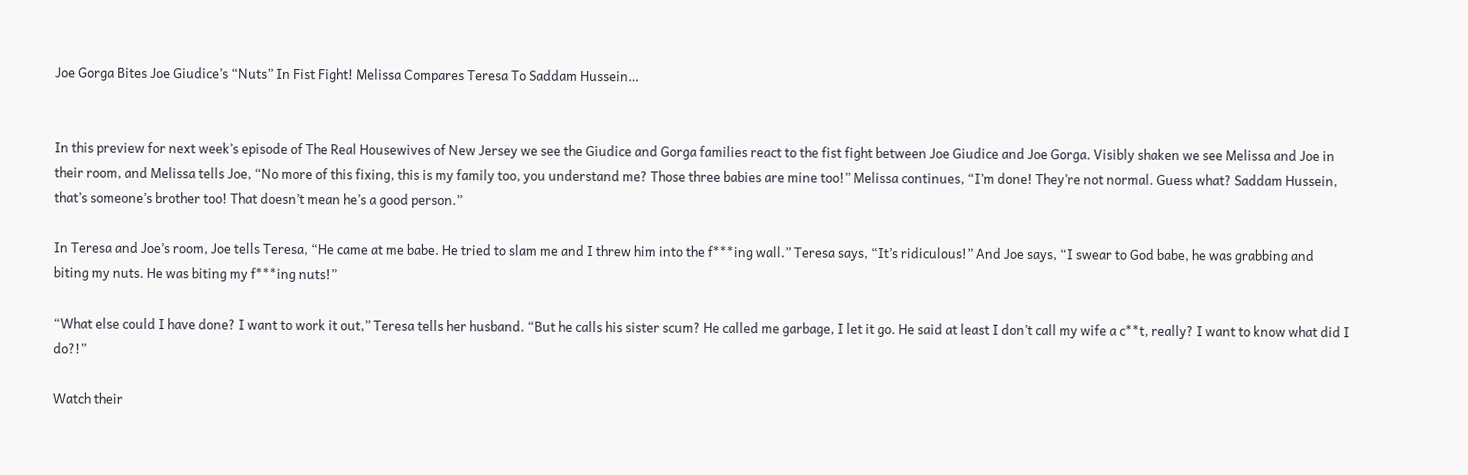Joe Gorga Bites Joe Giudice’s “Nuts” In Fist Fight! Melissa Compares Teresa To Saddam Hussein…


In this preview for next week’s episode of The Real Housewives of New Jersey we see the Giudice and Gorga families react to the fist fight between Joe Giudice and Joe Gorga. Visibly shaken we see Melissa and Joe in their room, and Melissa tells Joe, “No more of this fixing, this is my family too, you understand me? Those three babies are mine too!” Melissa continues, “I’m done! They’re not normal. Guess what? Saddam Hussein, that’s someone’s brother too! That doesn’t mean he’s a good person.”

In Teresa and Joe’s room, Joe tells Teresa, “He came at me babe. He tried to slam me and I threw him into the f***ing wall.” Teresa says, “It’s ridiculous!” And Joe says, “I swear to God babe, he was grabbing and biting my nuts. He was biting my f***ing nuts!”

“What else could I have done? I want to work it out,” Teresa tells her husband. “But he calls his sister scum? He called me garbage, I let it go. He said at least I don’t call my wife a c**t, really? I want to know what did I do?!”

Watch their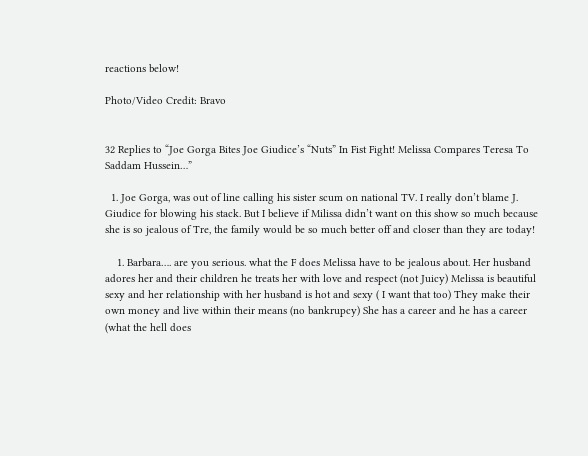reactions below!

Photo/Video Credit: Bravo


32 Replies to “Joe Gorga Bites Joe Giudice’s “Nuts” In Fist Fight! Melissa Compares Teresa To Saddam Hussein…”

  1. Joe Gorga, was out of line calling his sister scum on national TV. I really don’t blame J. Giudice for blowing his stack. But I believe if Milissa didn’t want on this show so much because she is so jealous of Tre, the family would be so much better off and closer than they are today!

    1. Barbara…. are you serious. what the F does Melissa have to be jealous about. Her husband adores her and their children he treats her with love and respect (not Juicy) Melissa is beautiful sexy and her relationship with her husband is hot and sexy ( I want that too) They make their own money and live within their means (no bankrupcy) She has a career and he has a career (what the hell does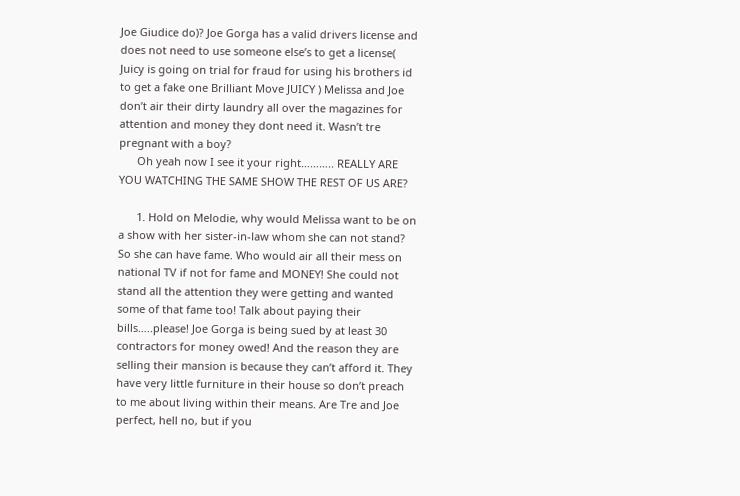Joe Giudice do)? Joe Gorga has a valid drivers license and does not need to use someone else’s to get a license( Juicy is going on trial for fraud for using his brothers id to get a fake one Brilliant Move JUICY ) Melissa and Joe don’t air their dirty laundry all over the magazines for attention and money they dont need it. Wasn’t tre pregnant with a boy?
      Oh yeah now I see it your right……….. REALLY ARE YOU WATCHING THE SAME SHOW THE REST OF US ARE?

      1. Hold on Melodie, why would Melissa want to be on a show with her sister-in-law whom she can not stand? So she can have fame. Who would air all their mess on national TV if not for fame and MONEY! She could not stand all the attention they were getting and wanted some of that fame too! Talk about paying their bills…..please! Joe Gorga is being sued by at least 30 contractors for money owed! And the reason they are selling their mansion is because they can’t afford it. They have very little furniture in their house so don’t preach to me about living within their means. Are Tre and Joe perfect, hell no, but if you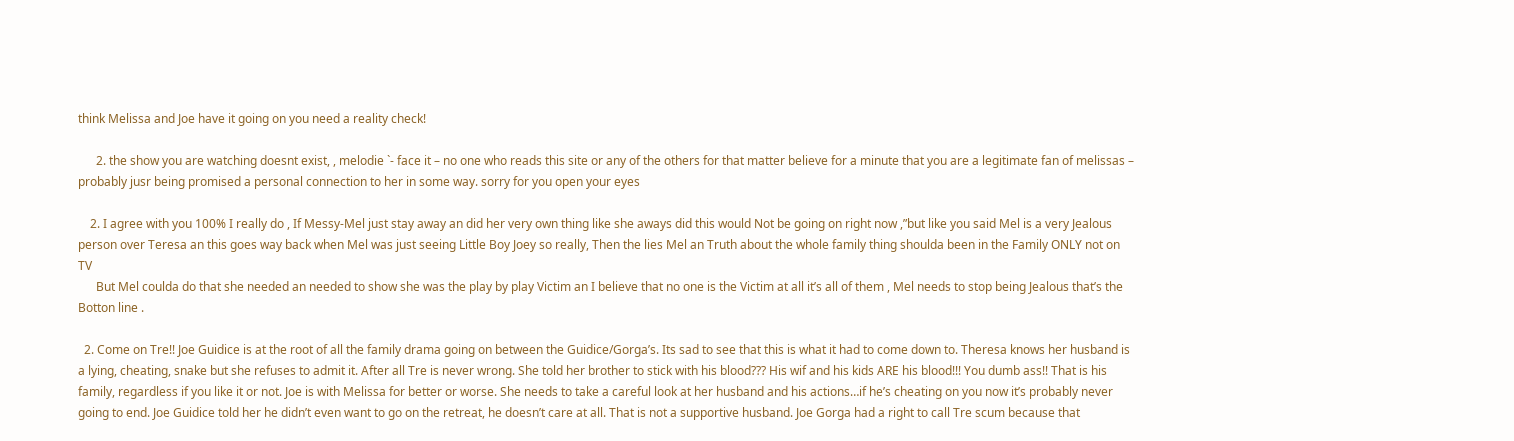think Melissa and Joe have it going on you need a reality check!

      2. the show you are watching doesnt exist, , melodie `- face it – no one who reads this site or any of the others for that matter believe for a minute that you are a legitimate fan of melissas – probably jusr being promised a personal connection to her in some way. sorry for you open your eyes

    2. I agree with you 100% I really do , If Messy-Mel just stay away an did her very own thing like she aways did this would Not be going on right now ,”but like you said Mel is a very Jealous person over Teresa an this goes way back when Mel was just seeing Little Boy Joey so really, Then the lies Mel an Truth about the whole family thing shoulda been in the Family ONLY not on TV
      But Mel coulda do that she needed an needed to show she was the play by play Victim an I believe that no one is the Victim at all it’s all of them , Mel needs to stop being Jealous that’s the Botton line .

  2. Come on Tre!! Joe Guidice is at the root of all the family drama going on between the Guidice/Gorga’s. Its sad to see that this is what it had to come down to. Theresa knows her husband is a lying, cheating, snake but she refuses to admit it. After all Tre is never wrong. She told her brother to stick with his blood??? His wif and his kids ARE his blood!!! You dumb ass!! That is his family, regardless if you like it or not. Joe is with Melissa for better or worse. She needs to take a careful look at her husband and his actions…if he’s cheating on you now it’s probably never going to end. Joe Guidice told her he didn’t even want to go on the retreat, he doesn’t care at all. That is not a supportive husband. Joe Gorga had a right to call Tre scum because that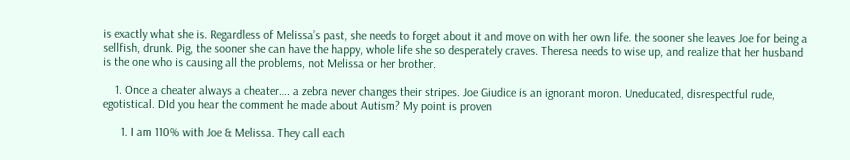is exactly what she is. Regardless of Melissa’s past, she needs to forget about it and move on with her own life. the sooner she leaves Joe for being a sellfish, drunk. Pig, the sooner she can have the happy, whole life she so desperately craves. Theresa needs to wise up, and realize that her husband is the one who is causing all the problems, not Melissa or her brother.

    1. Once a cheater always a cheater…. a zebra never changes their stripes. Joe Giudice is an ignorant moron. Uneducated, disrespectful rude, egotistical. DId you hear the comment he made about Autism? My point is proven

      1. I am 110% with Joe & Melissa. They call each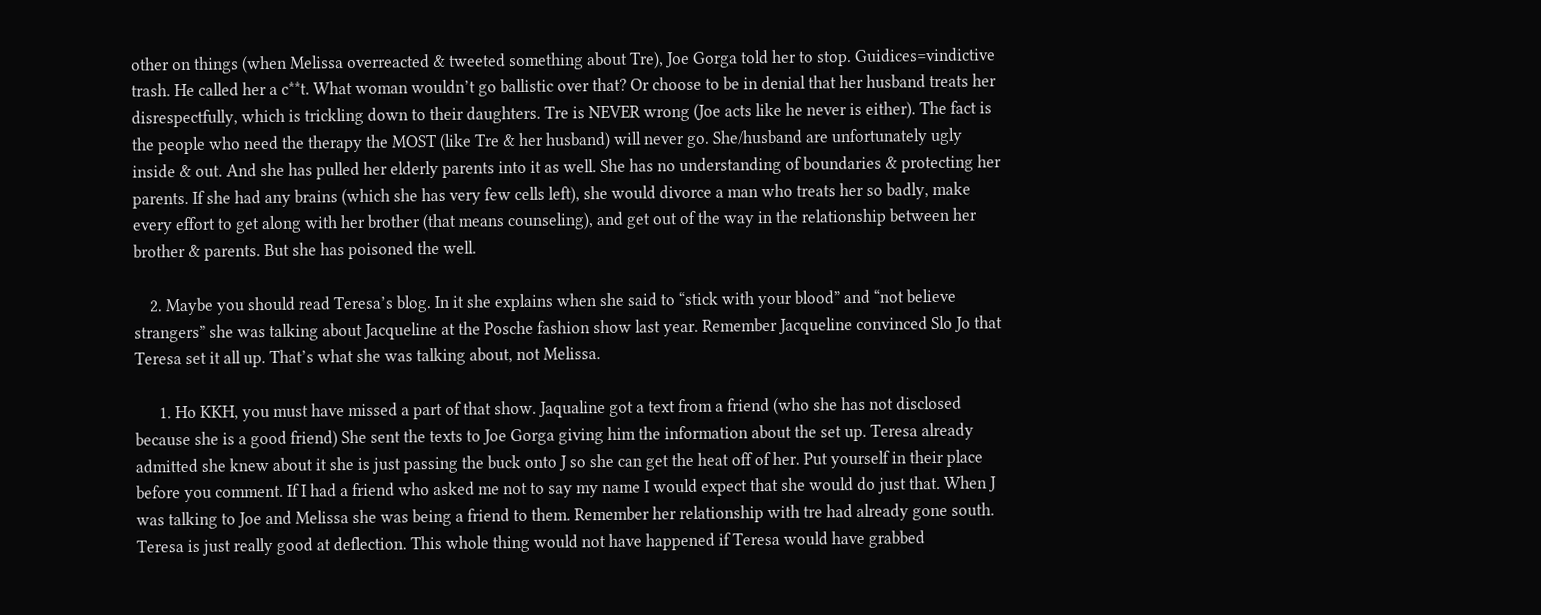other on things (when Melissa overreacted & tweeted something about Tre), Joe Gorga told her to stop. Guidices=vindictive trash. He called her a c**t. What woman wouldn’t go ballistic over that? Or choose to be in denial that her husband treats her disrespectfully, which is trickling down to their daughters. Tre is NEVER wrong (Joe acts like he never is either). The fact is the people who need the therapy the MOST (like Tre & her husband) will never go. She/husband are unfortunately ugly inside & out. And she has pulled her elderly parents into it as well. She has no understanding of boundaries & protecting her parents. If she had any brains (which she has very few cells left), she would divorce a man who treats her so badly, make every effort to get along with her brother (that means counseling), and get out of the way in the relationship between her brother & parents. But she has poisoned the well.

    2. Maybe you should read Teresa’s blog. In it she explains when she said to “stick with your blood” and “not believe strangers” she was talking about Jacqueline at the Posche fashion show last year. Remember Jacqueline convinced Slo Jo that Teresa set it all up. That’s what she was talking about, not Melissa.

      1. Ho KKH, you must have missed a part of that show. Jaqualine got a text from a friend (who she has not disclosed because she is a good friend) She sent the texts to Joe Gorga giving him the information about the set up. Teresa already admitted she knew about it she is just passing the buck onto J so she can get the heat off of her. Put yourself in their place before you comment. If I had a friend who asked me not to say my name I would expect that she would do just that. When J was talking to Joe and Melissa she was being a friend to them. Remember her relationship with tre had already gone south. Teresa is just really good at deflection. This whole thing would not have happened if Teresa would have grabbed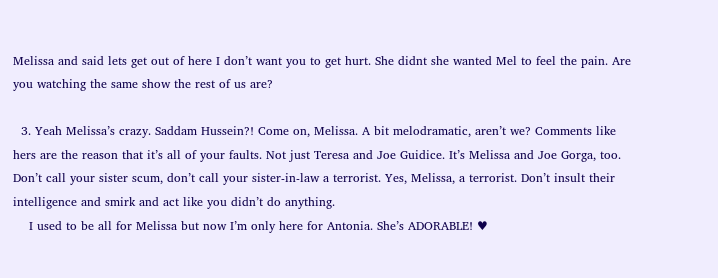Melissa and said lets get out of here I don’t want you to get hurt. She didnt she wanted Mel to feel the pain. Are you watching the same show the rest of us are?

  3. Yeah Melissa’s crazy. Saddam Hussein?! Come on, Melissa. A bit melodramatic, aren’t we? Comments like hers are the reason that it’s all of your faults. Not just Teresa and Joe Guidice. It’s Melissa and Joe Gorga, too. Don’t call your sister scum, don’t call your sister-in-law a terrorist. Yes, Melissa, a terrorist. Don’t insult their intelligence and smirk and act like you didn’t do anything.
    I used to be all for Melissa but now I’m only here for Antonia. She’s ADORABLE! ♥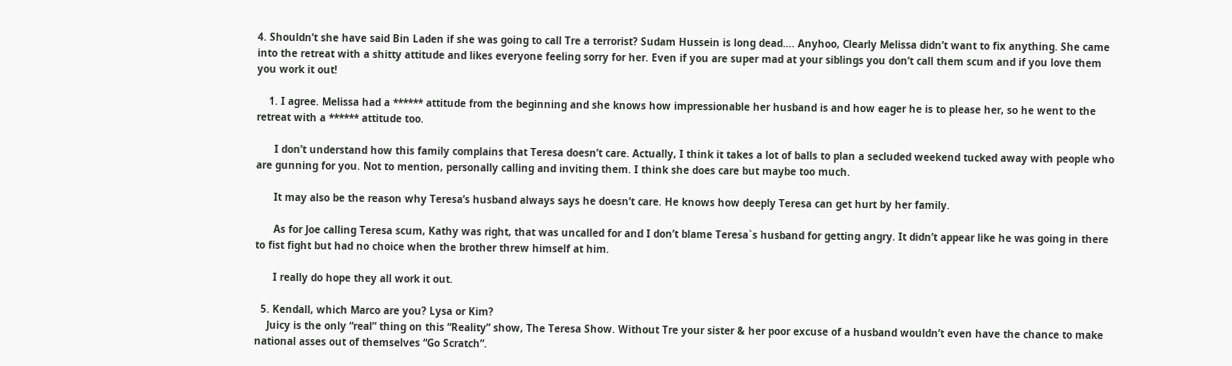4. Shouldn’t she have said Bin Laden if she was going to call Tre a terrorist? Sudam Hussein is long dead…. Anyhoo, Clearly Melissa didn’t want to fix anything. She came into the retreat with a shitty attitude and likes everyone feeling sorry for her. Even if you are super mad at your siblings you don’t call them scum and if you love them you work it out!

    1. I agree. Melissa had a ****** attitude from the beginning and she knows how impressionable her husband is and how eager he is to please her, so he went to the retreat with a ****** attitude too.

      I don’t understand how this family complains that Teresa doesn’t care. Actually, I think it takes a lot of balls to plan a secluded weekend tucked away with people who are gunning for you. Not to mention, personally calling and inviting them. I think she does care but maybe too much.

      It may also be the reason why Teresa’s husband always says he doesn’t care. He knows how deeply Teresa can get hurt by her family.

      As for Joe calling Teresa scum, Kathy was right, that was uncalled for and I don’t blame Teresa`s husband for getting angry. It didn’t appear like he was going in there to fist fight but had no choice when the brother threw himself at him.

      I really do hope they all work it out.

  5. Kendall, which Marco are you? Lysa or Kim?
    Juicy is the only “real” thing on this “Reality” show, The Teresa Show. Without Tre your sister & her poor excuse of a husband wouldn’t even have the chance to make national asses out of themselves “Go Scratch”.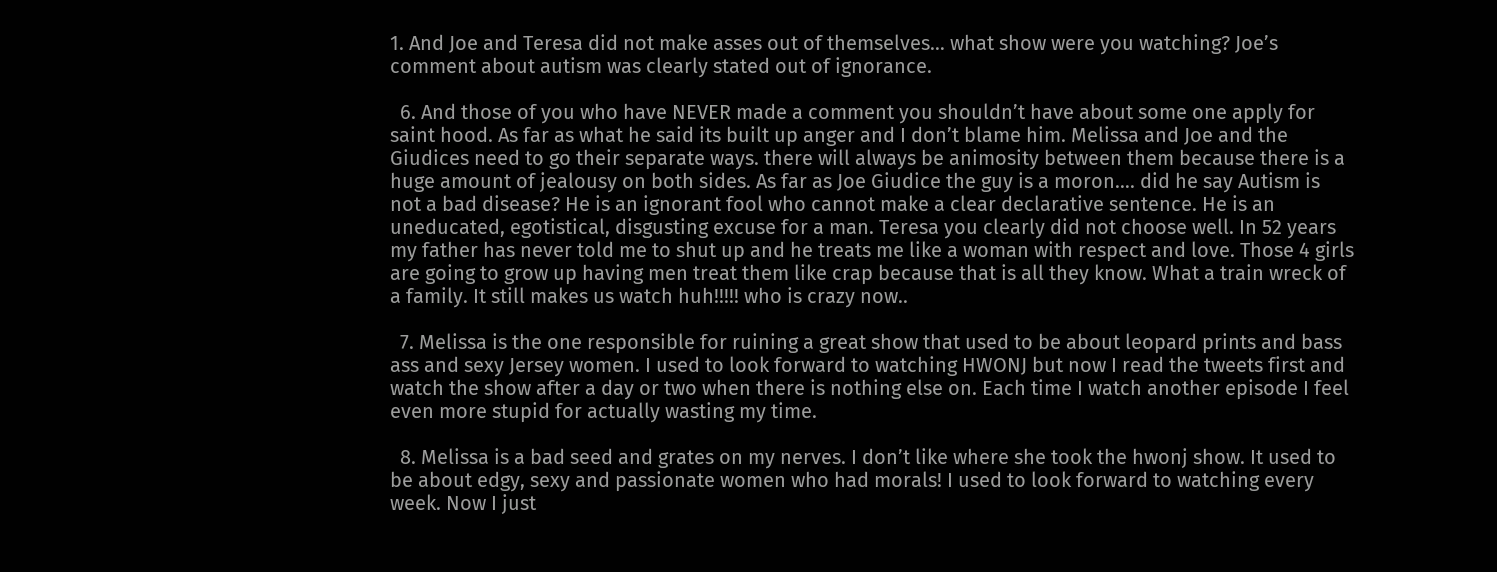1. And Joe and Teresa did not make asses out of themselves… what show were you watching? Joe’s comment about autism was clearly stated out of ignorance.

  6. And those of you who have NEVER made a comment you shouldn’t have about some one apply for saint hood. As far as what he said its built up anger and I don’t blame him. Melissa and Joe and the Giudices need to go their separate ways. there will always be animosity between them because there is a huge amount of jealousy on both sides. As far as Joe Giudice the guy is a moron…. did he say Autism is not a bad disease? He is an ignorant fool who cannot make a clear declarative sentence. He is an uneducated, egotistical, disgusting excuse for a man. Teresa you clearly did not choose well. In 52 years my father has never told me to shut up and he treats me like a woman with respect and love. Those 4 girls are going to grow up having men treat them like crap because that is all they know. What a train wreck of a family. It still makes us watch huh!!!!! who is crazy now..

  7. Melissa is the one responsible for ruining a great show that used to be about leopard prints and bass ass and sexy Jersey women. I used to look forward to watching HWONJ but now I read the tweets first and watch the show after a day or two when there is nothing else on. Each time I watch another episode I feel even more stupid for actually wasting my time.

  8. Melissa is a bad seed and grates on my nerves. I don’t like where she took the hwonj show. It used to be about edgy, sexy and passionate women who had morals! I used to look forward to watching every week. Now I just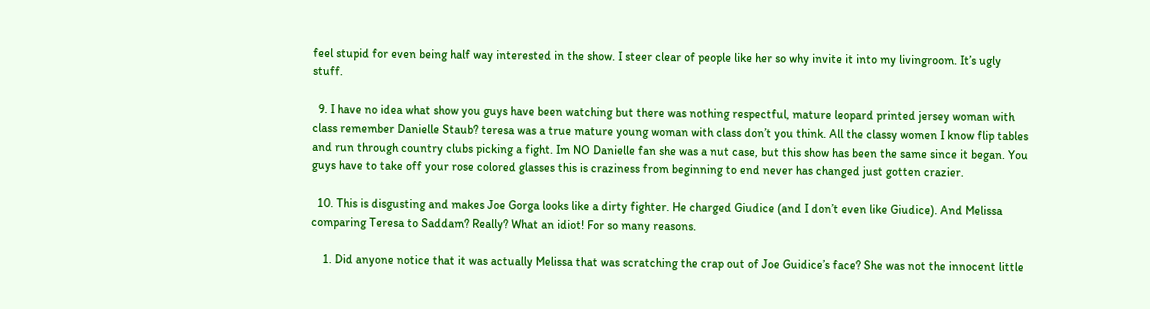feel stupid for even being half way interested in the show. I steer clear of people like her so why invite it into my livingroom. It’s ugly stuff.

  9. I have no idea what show you guys have been watching but there was nothing respectful, mature leopard printed jersey woman with class remember Danielle Staub? teresa was a true mature young woman with class don’t you think. All the classy women I know flip tables and run through country clubs picking a fight. Im NO Danielle fan she was a nut case, but this show has been the same since it began. You guys have to take off your rose colored glasses this is craziness from beginning to end never has changed just gotten crazier.

  10. This is disgusting and makes Joe Gorga looks like a dirty fighter. He charged Giudice (and I don’t even like Giudice). And Melissa comparing Teresa to Saddam? Really? What an idiot! For so many reasons.

    1. Did anyone notice that it was actually Melissa that was scratching the crap out of Joe Guidice’s face? She was not the innocent little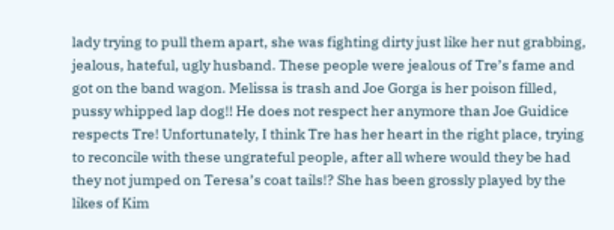lady trying to pull them apart, she was fighting dirty just like her nut grabbing, jealous, hateful, ugly husband. These people were jealous of Tre’s fame and got on the band wagon. Melissa is trash and Joe Gorga is her poison filled, pussy whipped lap dog!! He does not respect her anymore than Joe Guidice respects Tre! Unfortunately, I think Tre has her heart in the right place, trying to reconcile with these ungrateful people, after all where would they be had they not jumped on Teresa’s coat tails!? She has been grossly played by the likes of Kim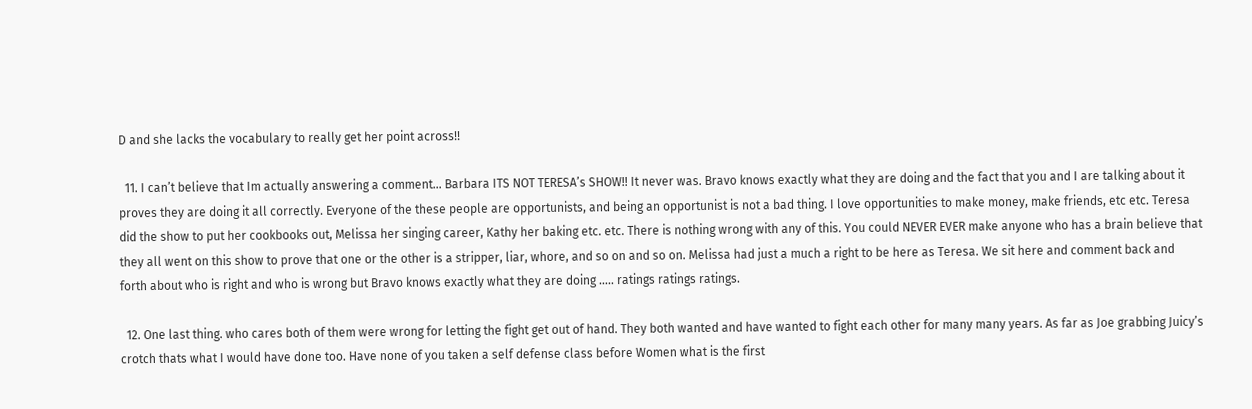D and she lacks the vocabulary to really get her point across!!

  11. I can’t believe that Im actually answering a comment… Barbara ITS NOT TERESA’s SHOW!! It never was. Bravo knows exactly what they are doing and the fact that you and I are talking about it proves they are doing it all correctly. Everyone of the these people are opportunists, and being an opportunist is not a bad thing. I love opportunities to make money, make friends, etc etc. Teresa did the show to put her cookbooks out, Melissa her singing career, Kathy her baking etc. etc. There is nothing wrong with any of this. You could NEVER EVER make anyone who has a brain believe that they all went on this show to prove that one or the other is a stripper, liar, whore, and so on and so on. Melissa had just a much a right to be here as Teresa. We sit here and comment back and forth about who is right and who is wrong but Bravo knows exactly what they are doing ….. ratings ratings ratings.

  12. One last thing. who cares both of them were wrong for letting the fight get out of hand. They both wanted and have wanted to fight each other for many many years. As far as Joe grabbing Juicy’s crotch thats what I would have done too. Have none of you taken a self defense class before Women what is the first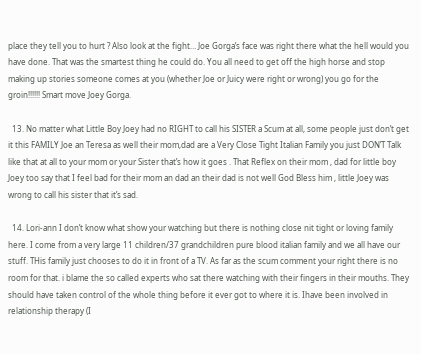place they tell you to hurt ? Also look at the fight… Joe Gorga’s face was right there what the hell would you have done. That was the smartest thing he could do. You all need to get off the high horse and stop making up stories someone comes at you (whether Joe or Juicy were right or wrong) you go for the groin!!!!!! Smart move Joey Gorga.

  13. No matter what Little Boy Joey had no RIGHT to call his SISTER a Scum at all, some people just don’t get it this FAMILY Joe an Teresa as well their mom,dad are a Very Close Tight Italian Family you just DON’T Talk like that at all to your mom or your Sister that’s how it goes . That Reflex on their mom , dad for little boy Joey too say that I feel bad for their mom an dad an their dad is not well God Bless him , little Joey was wrong to call his sister that it’s sad.

  14. Lori-ann I don’t know what show your watching but there is nothing close nit tight or loving family here. I come from a very large 11 children/37 grandchildren pure blood italian family and we all have our stuff. THis family just chooses to do it in front of a TV. As far as the scum comment your right there is no room for that. i blame the so called experts who sat there watching with their fingers in their mouths. They should have taken control of the whole thing before it ever got to where it is. Ihave been involved in relationship therapy (I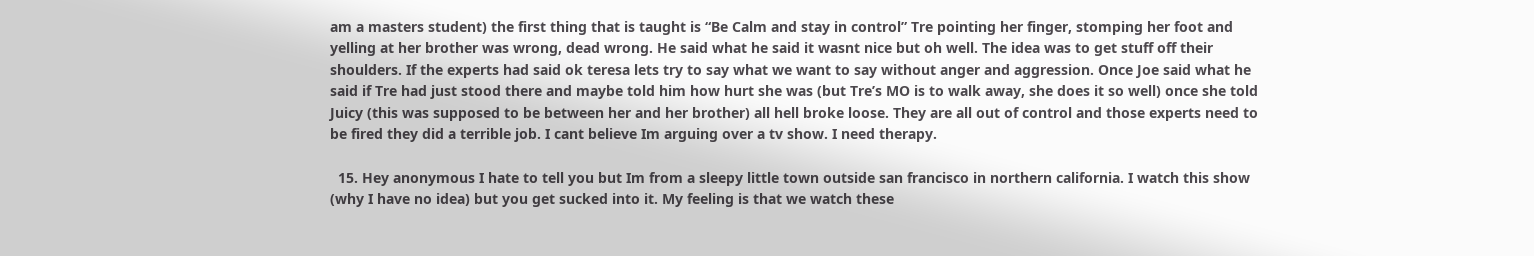am a masters student) the first thing that is taught is “Be Calm and stay in control” Tre pointing her finger, stomping her foot and yelling at her brother was wrong, dead wrong. He said what he said it wasnt nice but oh well. The idea was to get stuff off their shoulders. If the experts had said ok teresa lets try to say what we want to say without anger and aggression. Once Joe said what he said if Tre had just stood there and maybe told him how hurt she was (but Tre’s MO is to walk away, she does it so well) once she told Juicy (this was supposed to be between her and her brother) all hell broke loose. They are all out of control and those experts need to be fired they did a terrible job. I cant believe Im arguing over a tv show. I need therapy.

  15. Hey anonymous I hate to tell you but Im from a sleepy little town outside san francisco in northern california. I watch this show (why I have no idea) but you get sucked into it. My feeling is that we watch these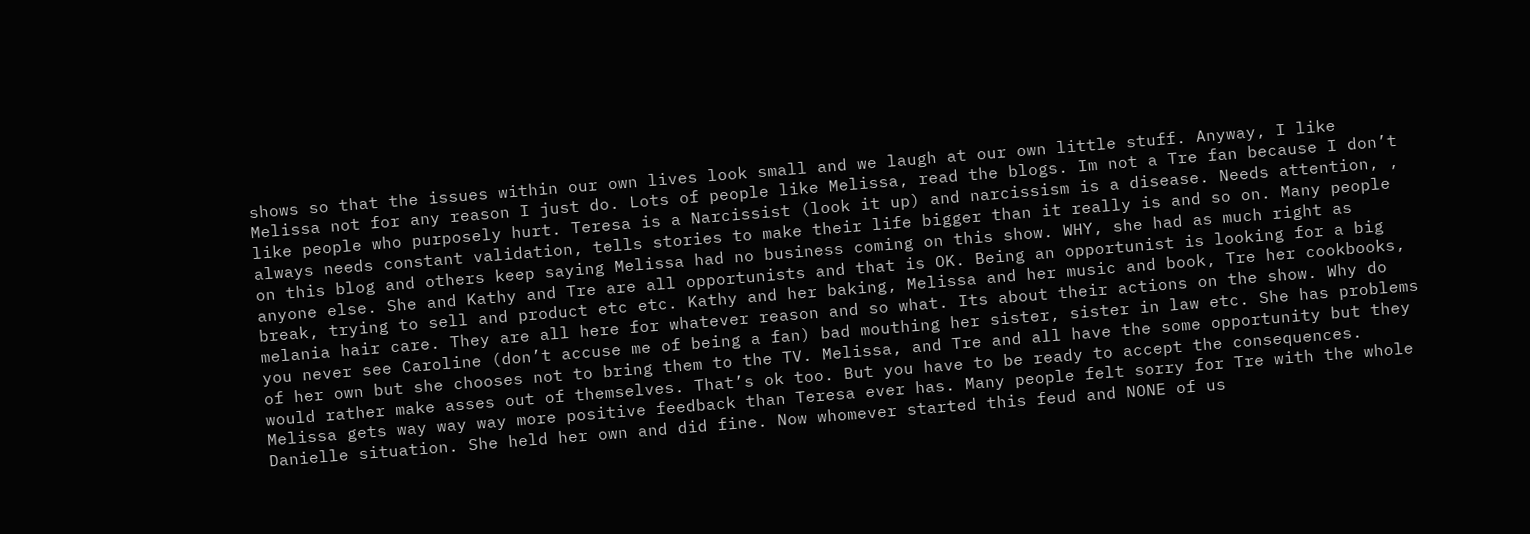shows so that the issues within our own lives look small and we laugh at our own little stuff. Anyway, I like Melissa not for any reason I just do. Lots of people like Melissa, read the blogs. Im not a Tre fan because I don’t like people who purposely hurt. Teresa is a Narcissist (look it up) and narcissism is a disease. Needs attention, , always needs constant validation, tells stories to make their life bigger than it really is and so on. Many people on this blog and others keep saying Melissa had no business coming on this show. WHY, she had as much right as anyone else. She and Kathy and Tre are all opportunists and that is OK. Being an opportunist is looking for a big break, trying to sell and product etc etc. Kathy and her baking, Melissa and her music and book, Tre her cookbooks, melania hair care. They are all here for whatever reason and so what. Its about their actions on the show. Why do you never see Caroline (don’t accuse me of being a fan) bad mouthing her sister, sister in law etc. She has problems of her own but she chooses not to bring them to the TV. Melissa, and Tre and all have the some opportunity but they would rather make asses out of themselves. That’s ok too. But you have to be ready to accept the consequences. Melissa gets way way way more positive feedback than Teresa ever has. Many people felt sorry for Tre with the whole Danielle situation. She held her own and did fine. Now whomever started this feud and NONE of us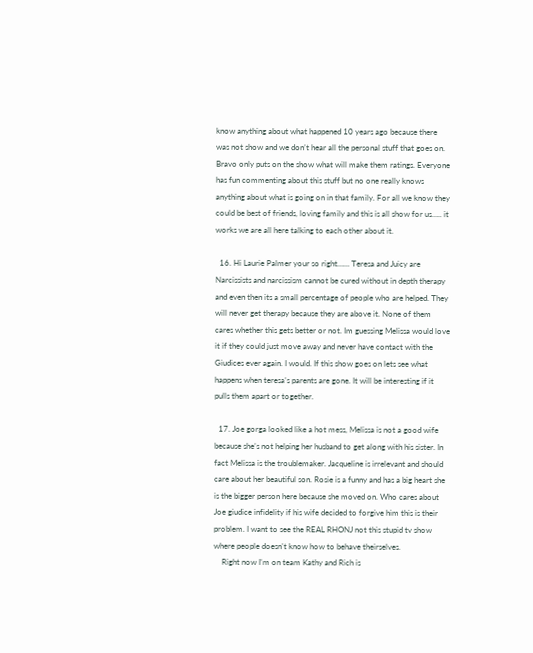know anything about what happened 10 years ago because there was not show and we don’t hear all the personal stuff that goes on. Bravo only puts on the show what will make them ratings. Everyone has fun commenting about this stuff but no one really knows anything about what is going on in that family. For all we know they could be best of friends, loving family and this is all show for us….. it works we are all here talking to each other about it.

  16. Hi Laurie Palmer your so right…… Teresa and Juicy are Narcissists and narcissism cannot be cured without in depth therapy and even then its a small percentage of people who are helped. They will never get therapy because they are above it. None of them cares whether this gets better or not. Im guessing Melissa would love it if they could just move away and never have contact with the Giudices ever again. I would. If this show goes on lets see what happens when teresa’s parents are gone. It will be interesting if it pulls them apart or together.

  17. Joe gorga looked like a hot mess, Melissa is not a good wife because she’s not helping her husband to get along with his sister. In fact Melissa is the troublemaker. Jacqueline is irrelevant and should care about her beautiful son. Rosie is a funny and has a big heart she is the bigger person here because she moved on. Who cares about Joe giudice infidelity if his wife decided to forgive him this is their problem. I want to see the REAL RHONJ not this stupid tv show where people doesn’t know how to behave theirselves.
    Right now I’m on team Kathy and Rich is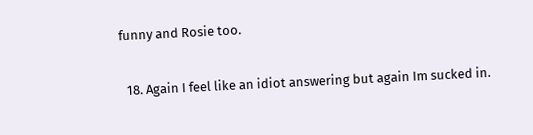funny and Rosie too.

  18. Again I feel like an idiot answering but again Im sucked in.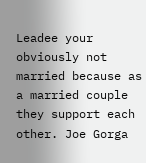Leadee your obviously not married because as a married couple they support each other. Joe Gorga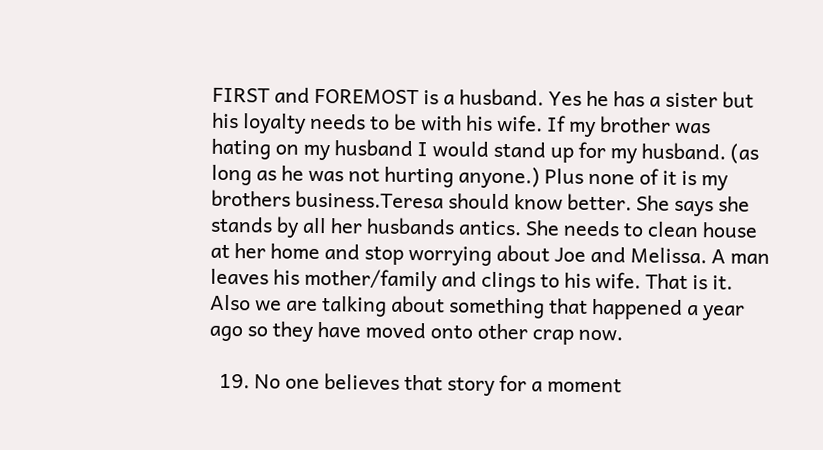FIRST and FOREMOST is a husband. Yes he has a sister but his loyalty needs to be with his wife. If my brother was hating on my husband I would stand up for my husband. (as long as he was not hurting anyone.) Plus none of it is my brothers business.Teresa should know better. She says she stands by all her husbands antics. She needs to clean house at her home and stop worrying about Joe and Melissa. A man leaves his mother/family and clings to his wife. That is it. Also we are talking about something that happened a year ago so they have moved onto other crap now.

  19. No one believes that story for a moment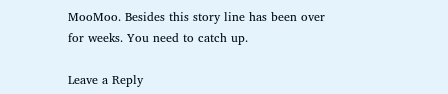MooMoo. Besides this story line has been over for weeks. You need to catch up.

Leave a Reply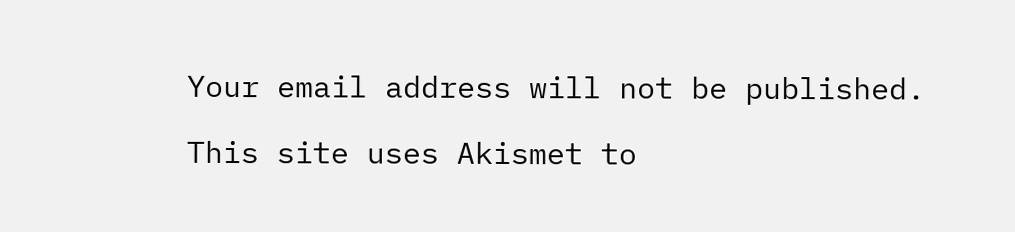Your email address will not be published.

This site uses Akismet to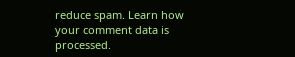reduce spam. Learn how your comment data is processed.